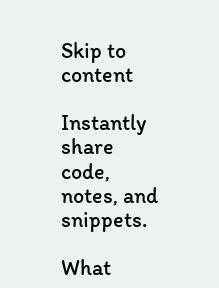Skip to content

Instantly share code, notes, and snippets.

What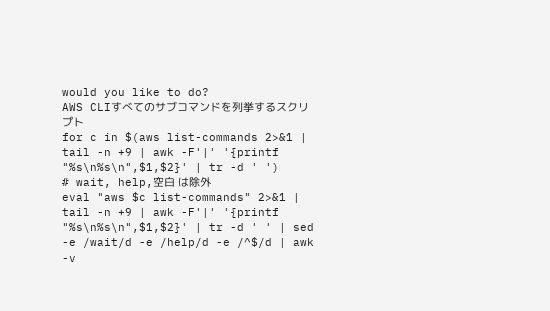would you like to do?
AWS CLIすべてのサブコマンドを列挙するスクリプト
for c in $(aws list-commands 2>&1 | tail -n +9 | awk -F'|' '{printf "%s\n%s\n",$1,$2}' | tr -d ' ')
# wait, help,空白 は除外
eval "aws $c list-commands" 2>&1 | tail -n +9 | awk -F'|' '{printf "%s\n%s\n",$1,$2}' | tr -d ' ' | sed -e /wait/d -e /help/d -e /^$/d | awk -v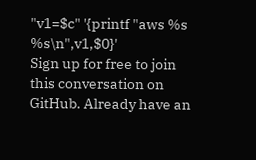"v1=$c" '{printf "aws %s %s\n",v1,$0}'
Sign up for free to join this conversation on GitHub. Already have an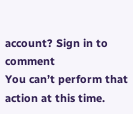account? Sign in to comment
You can’t perform that action at this time.